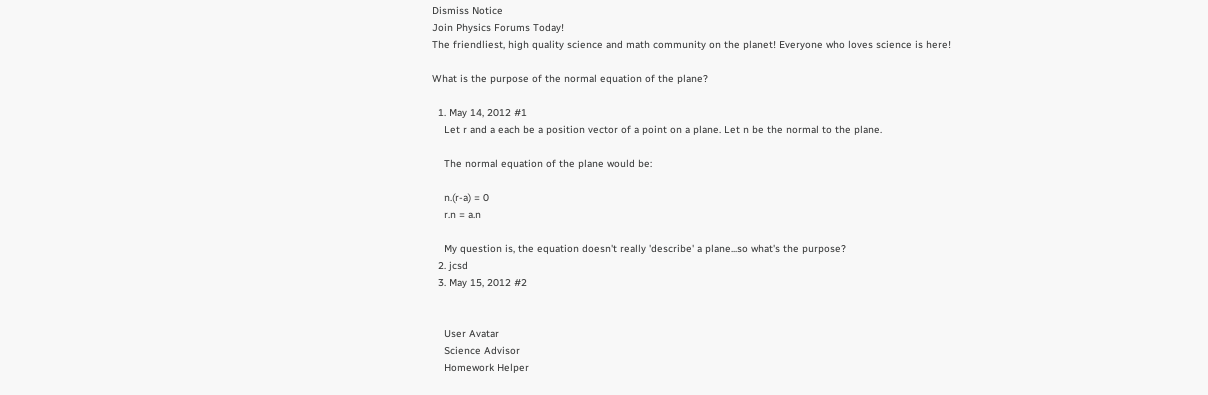Dismiss Notice
Join Physics Forums Today!
The friendliest, high quality science and math community on the planet! Everyone who loves science is here!

What is the purpose of the normal equation of the plane?

  1. May 14, 2012 #1
    Let r and a each be a position vector of a point on a plane. Let n be the normal to the plane.

    The normal equation of the plane would be:

    n.(r-a) = 0
    r.n = a.n

    My question is, the equation doesn't really 'describe' a plane...so what's the purpose?
  2. jcsd
  3. May 15, 2012 #2


    User Avatar
    Science Advisor
    Homework Helper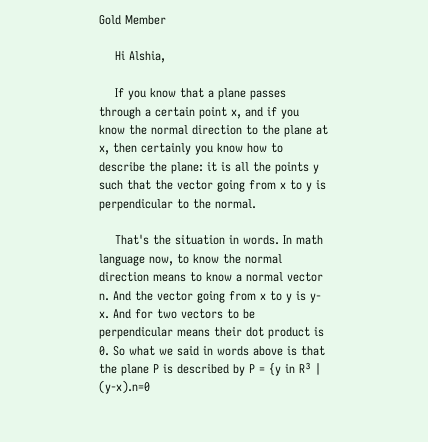Gold Member

    Hi Alshia,

    If you know that a plane passes through a certain point x, and if you know the normal direction to the plane at x, then certainly you know how to describe the plane: it is all the points y such that the vector going from x to y is perpendicular to the normal.

    That's the situation in words. In math language now, to know the normal direction means to know a normal vector n. And the vector going from x to y is y-x. And for two vectors to be perpendicular means their dot product is 0. So what we said in words above is that the plane P is described by P = {y in R³ | (y-x).n=0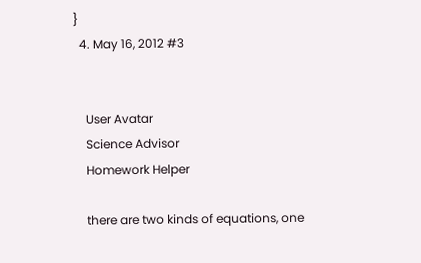}
  4. May 16, 2012 #3


    User Avatar
    Science Advisor
    Homework Helper

    there are two kinds of equations, one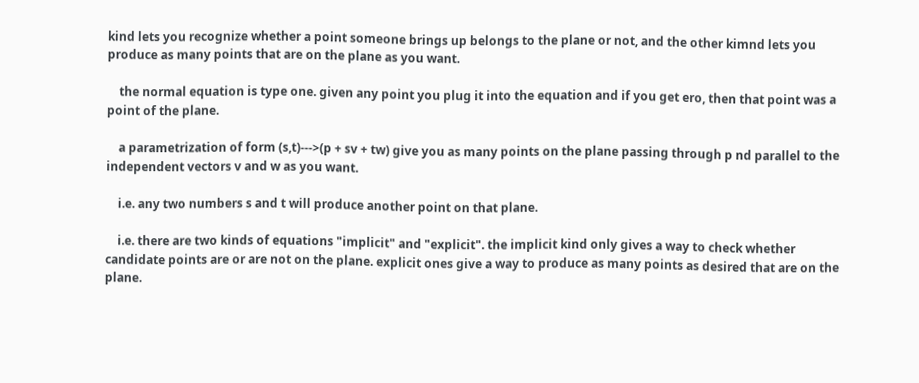kind lets you recognize whether a point someone brings up belongs to the plane or not, and the other kimnd lets you produce as many points that are on the plane as you want.

    the normal equation is type one. given any point you plug it into the equation and if you get ero, then that point was a point of the plane.

    a parametrization of form (s,t)--->(p + sv + tw) give you as many points on the plane passing through p nd parallel to the independent vectors v and w as you want.

    i.e. any two numbers s and t will produce another point on that plane.

    i.e. there are two kinds of equations "implicit" and "explicit". the implicit kind only gives a way to check whether candidate points are or are not on the plane. explicit ones give a way to produce as many points as desired that are on the plane.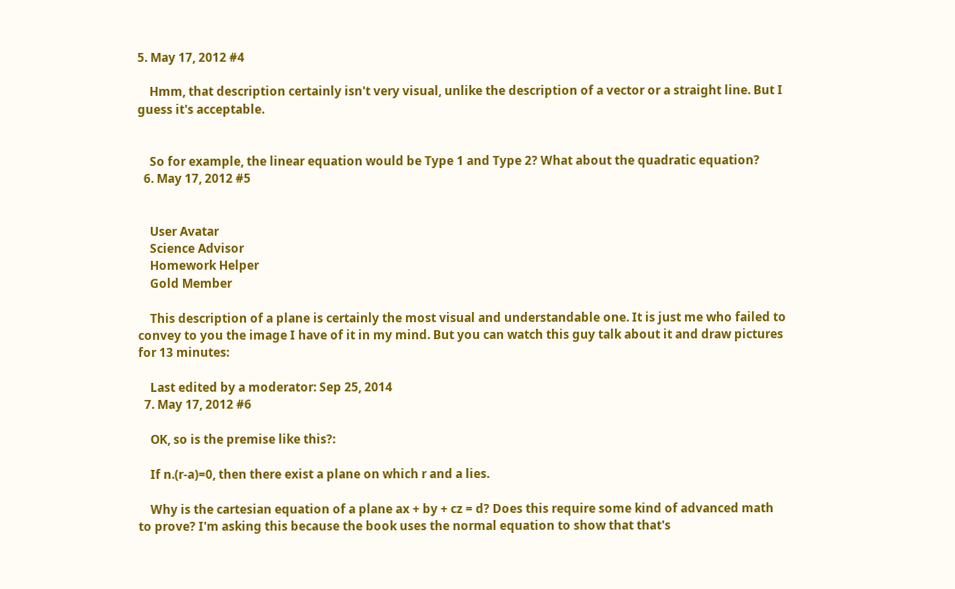5. May 17, 2012 #4

    Hmm, that description certainly isn't very visual, unlike the description of a vector or a straight line. But I guess it's acceptable.


    So for example, the linear equation would be Type 1 and Type 2? What about the quadratic equation?
  6. May 17, 2012 #5


    User Avatar
    Science Advisor
    Homework Helper
    Gold Member

    This description of a plane is certainly the most visual and understandable one. It is just me who failed to convey to you the image I have of it in my mind. But you can watch this guy talk about it and draw pictures for 13 minutes:

    Last edited by a moderator: Sep 25, 2014
  7. May 17, 2012 #6

    OK, so is the premise like this?:

    If n.(r-a)=0, then there exist a plane on which r and a lies.

    Why is the cartesian equation of a plane ax + by + cz = d? Does this require some kind of advanced math to prove? I'm asking this because the book uses the normal equation to show that that's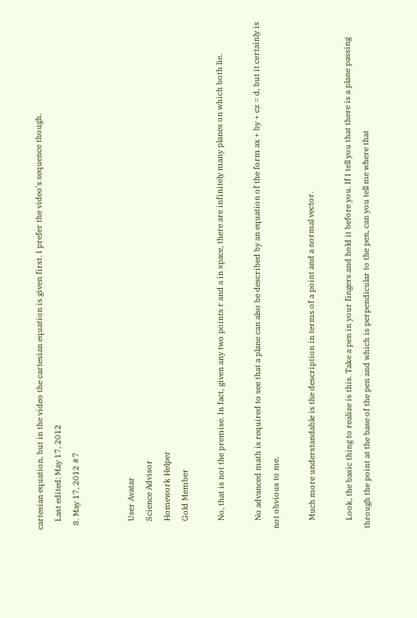cartesian equation, but in the video the cartesian equation is given first. I prefer the video's sequence though.
    Last edited: May 17, 2012
  8. May 17, 2012 #7


    User Avatar
    Science Advisor
    Homework Helper
    Gold Member

    No, that is not the premise. In fact, given any two points r and a in space, there are infinitely many planes on which both lie.

    No advanced math is required to see that a plane can also be described by an equation of the form ax + by + cz = d, but it certainly is not obvious to me.

    Much more understandable is the description in terms of a point and a normal vector.

    Look, the basic thing to realize is this. Take a pen in your fingers and hold it before you. If I tell you that there is a plane passing through the point at the base of the pen and which is perpendicular to the pen, can you tell me where that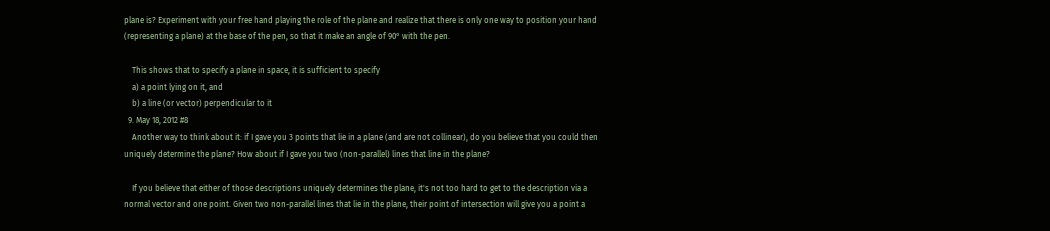plane is? Experiment with your free hand playing the role of the plane and realize that there is only one way to position your hand (representing a plane) at the base of the pen, so that it make an angle of 90° with the pen.

    This shows that to specify a plane in space, it is sufficient to specify
    a) a point lying on it, and
    b) a line (or vector) perpendicular to it
  9. May 18, 2012 #8
    Another way to think about it: if I gave you 3 points that lie in a plane (and are not collinear), do you believe that you could then uniquely determine the plane? How about if I gave you two (non-parallel) lines that line in the plane?

    If you believe that either of those descriptions uniquely determines the plane, it's not too hard to get to the description via a normal vector and one point. Given two non-parallel lines that lie in the plane, their point of intersection will give you a point a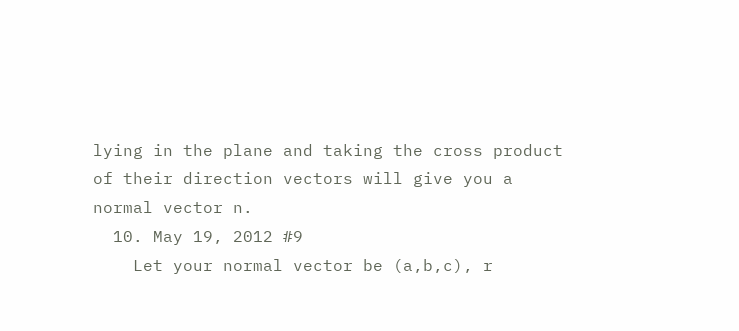lying in the plane and taking the cross product of their direction vectors will give you a normal vector n.
  10. May 19, 2012 #9
    Let your normal vector be (a,b,c), r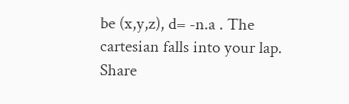be (x,y,z), d= -n.a . The cartesian falls into your lap.
Share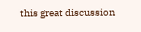this great discussion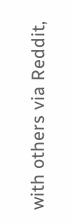with others via Reddit,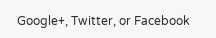Google+, Twitter, or Facebook